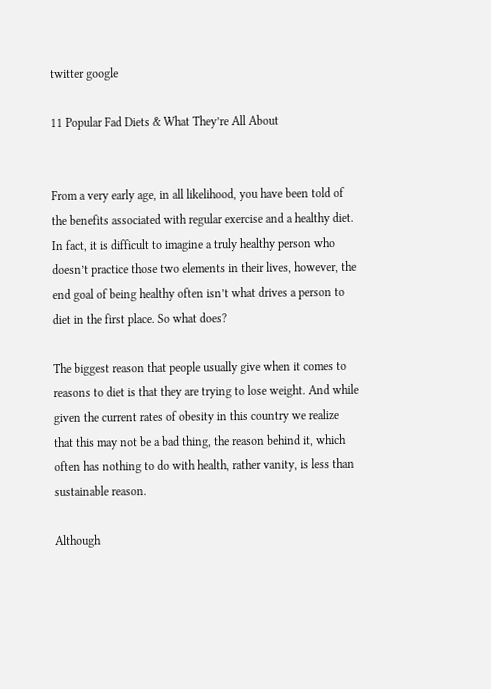twitter google

11 Popular Fad Diets & What They’re All About


From a very early age, in all likelihood, you have been told of the benefits associated with regular exercise and a healthy diet. In fact, it is difficult to imagine a truly healthy person who doesn’t practice those two elements in their lives, however, the end goal of being healthy often isn’t what drives a person to diet in the first place. So what does?

The biggest reason that people usually give when it comes to reasons to diet is that they are trying to lose weight. And while given the current rates of obesity in this country we realize that this may not be a bad thing, the reason behind it, which often has nothing to do with health, rather vanity, is less than sustainable reason.

Although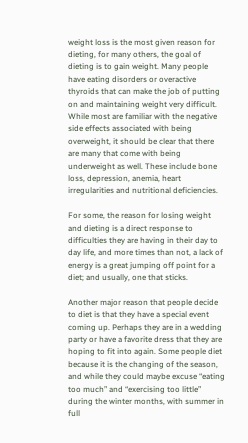weight loss is the most given reason for dieting, for many others, the goal of dieting is to gain weight. Many people have eating disorders or overactive thyroids that can make the job of putting on and maintaining weight very difficult. While most are familiar with the negative side effects associated with being overweight, it should be clear that there are many that come with being underweight as well. These include bone loss, depression, anemia, heart irregularities and nutritional deficiencies.

For some, the reason for losing weight and dieting is a direct response to difficulties they are having in their day to day life, and more times than not, a lack of energy is a great jumping off point for a diet; and usually, one that sticks.

Another major reason that people decide to diet is that they have a special event coming up. Perhaps they are in a wedding party or have a favorite dress that they are hoping to fit into again. Some people diet because it is the changing of the season, and while they could maybe excuse “eating too much” and “exercising too little” during the winter months, with summer in full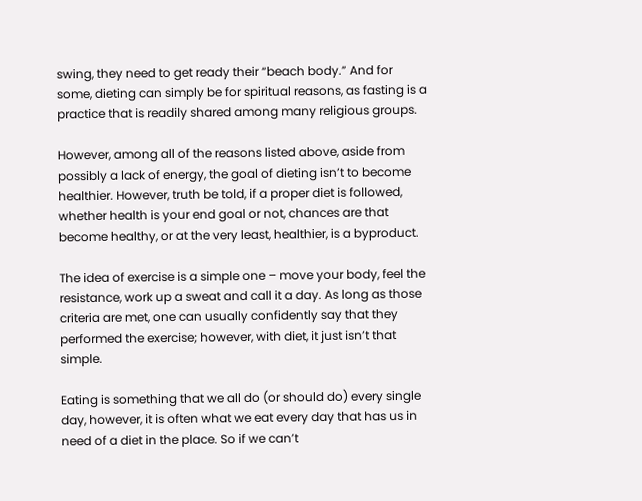swing, they need to get ready their “beach body.” And for some, dieting can simply be for spiritual reasons, as fasting is a practice that is readily shared among many religious groups.

However, among all of the reasons listed above, aside from possibly a lack of energy, the goal of dieting isn’t to become healthier. However, truth be told, if a proper diet is followed, whether health is your end goal or not, chances are that become healthy, or at the very least, healthier, is a byproduct.

The idea of exercise is a simple one – move your body, feel the resistance, work up a sweat and call it a day. As long as those criteria are met, one can usually confidently say that they performed the exercise; however, with diet, it just isn’t that simple.

Eating is something that we all do (or should do) every single day, however, it is often what we eat every day that has us in need of a diet in the place. So if we can’t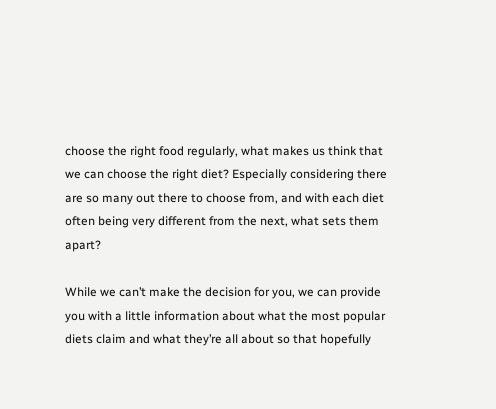choose the right food regularly, what makes us think that we can choose the right diet? Especially considering there are so many out there to choose from, and with each diet often being very different from the next, what sets them apart?

While we can’t make the decision for you, we can provide you with a little information about what the most popular diets claim and what they’re all about so that hopefully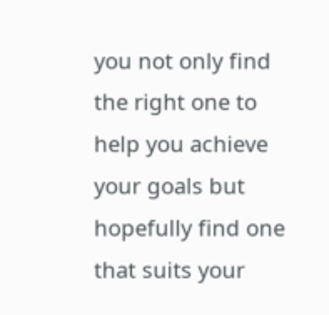you not only find the right one to help you achieve your goals but hopefully find one that suits your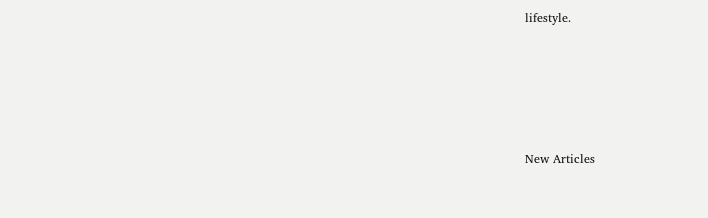lifestyle.





New Articles